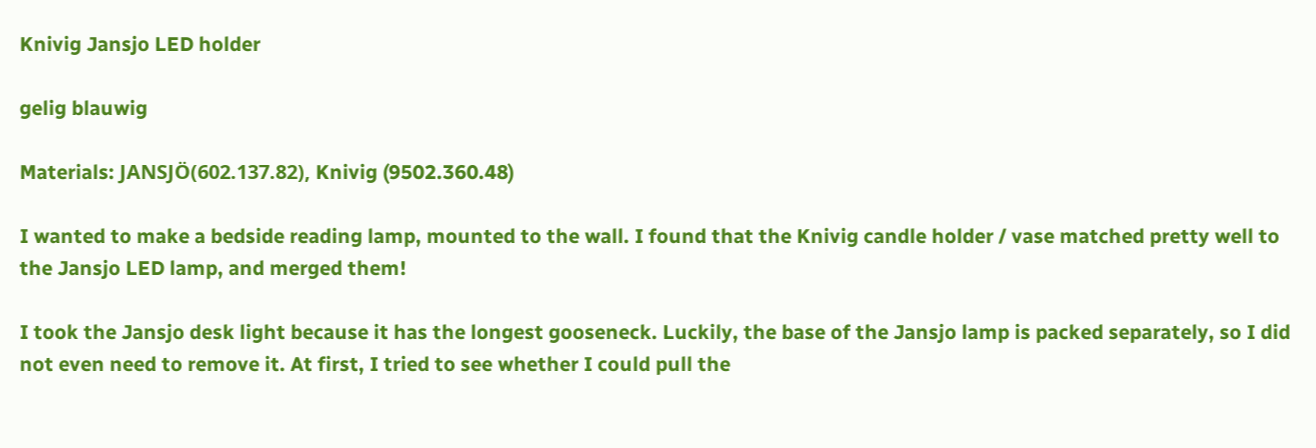Knivig Jansjo LED holder

gelig blauwig

Materials: JANSJÖ(602.137.82), Knivig (9502.360.48)

I wanted to make a bedside reading lamp, mounted to the wall. I found that the Knivig candle holder / vase matched pretty well to the Jansjo LED lamp, and merged them!

I took the Jansjo desk light because it has the longest gooseneck. Luckily, the base of the Jansjo lamp is packed separately, so I did not even need to remove it. At first, I tried to see whether I could pull the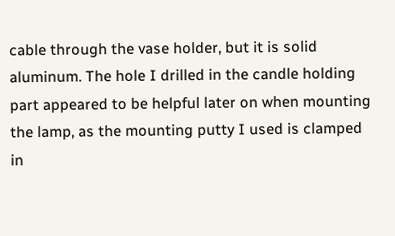cable through the vase holder, but it is solid aluminum. The hole I drilled in the candle holding part appeared to be helpful later on when mounting the lamp, as the mounting putty I used is clamped in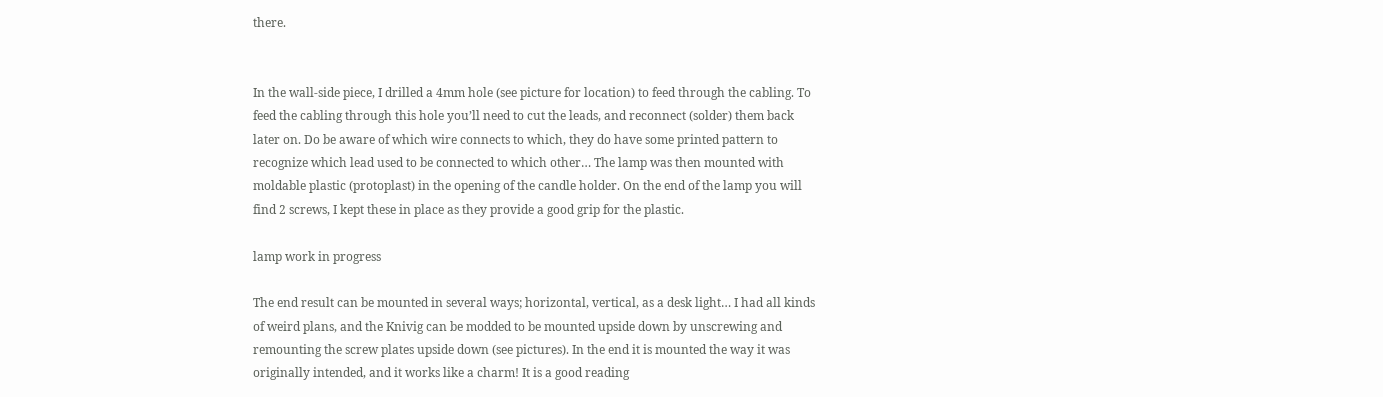there.


In the wall-side piece, I drilled a 4mm hole (see picture for location) to feed through the cabling. To feed the cabling through this hole you’ll need to cut the leads, and reconnect (solder) them back later on. Do be aware of which wire connects to which, they do have some printed pattern to recognize which lead used to be connected to which other… The lamp was then mounted with moldable plastic (protoplast) in the opening of the candle holder. On the end of the lamp you will find 2 screws, I kept these in place as they provide a good grip for the plastic.

lamp work in progress

The end result can be mounted in several ways; horizontal, vertical, as a desk light… I had all kinds of weird plans, and the Knivig can be modded to be mounted upside down by unscrewing and remounting the screw plates upside down (see pictures). In the end it is mounted the way it was originally intended, and it works like a charm! It is a good reading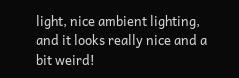light, nice ambient lighting, and it looks really nice and a bit weird!